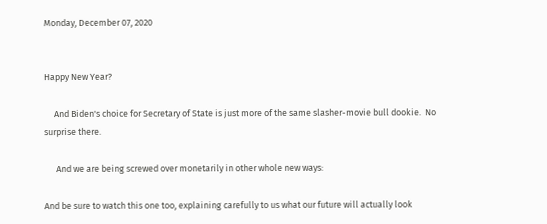Monday, December 07, 2020


Happy New Year?

     And Biden's choice for Secretary of State is just more of the same slasher-movie bull dookie.  No surprise there.

      And we are being screwed over monetarily in other whole new ways:

And be sure to watch this one too, explaining carefully to us what our future will actually look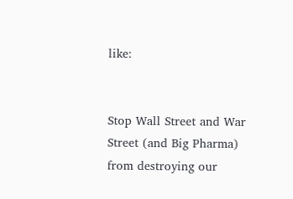like:


Stop Wall Street and War Street (and Big Pharma) from destroying our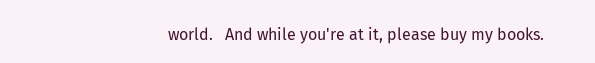world.   And while you're at it, please buy my books.